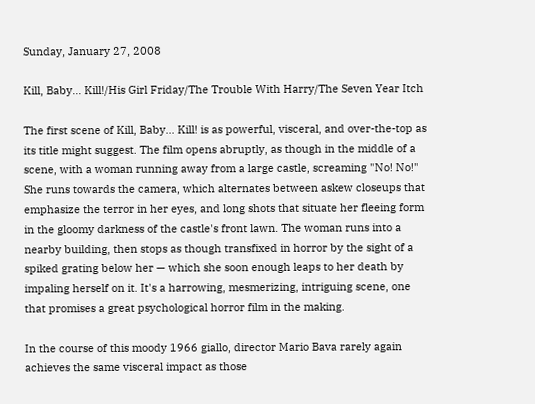Sunday, January 27, 2008

Kill, Baby... Kill!/His Girl Friday/The Trouble With Harry/The Seven Year Itch

The first scene of Kill, Baby... Kill! is as powerful, visceral, and over-the-top as its title might suggest. The film opens abruptly, as though in the middle of a scene, with a woman running away from a large castle, screaming "No! No!" She runs towards the camera, which alternates between askew closeups that emphasize the terror in her eyes, and long shots that situate her fleeing form in the gloomy darkness of the castle's front lawn. The woman runs into a nearby building, then stops as though transfixed in horror by the sight of a spiked grating below her — which she soon enough leaps to her death by impaling herself on it. It's a harrowing, mesmerizing, intriguing scene, one that promises a great psychological horror film in the making.

In the course of this moody 1966 giallo, director Mario Bava rarely again achieves the same visceral impact as those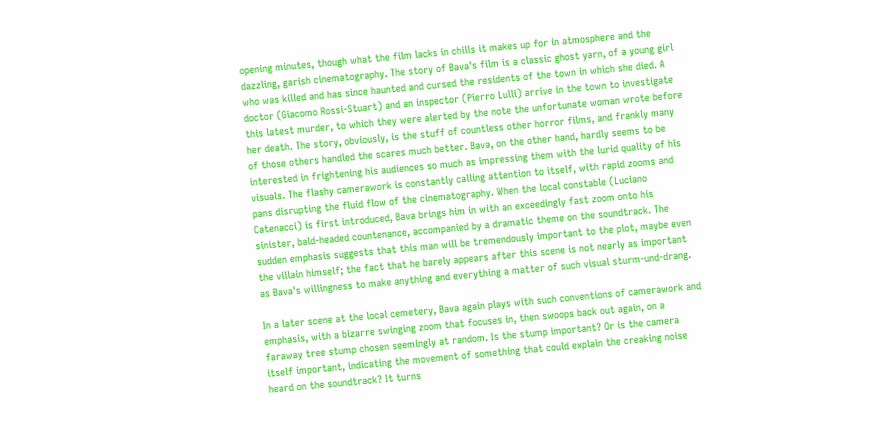opening minutes, though what the film lacks in chills it makes up for in atmosphere and the dazzling, garish cinematography. The story of Bava's film is a classic ghost yarn, of a young girl who was killed and has since haunted and cursed the residents of the town in which she died. A doctor (Giacomo Rossi-Stuart) and an inspector (Pierro Lulli) arrive in the town to investigate this latest murder, to which they were alerted by the note the unfortunate woman wrote before her death. The story, obviously, is the stuff of countless other horror films, and frankly many of those others handled the scares much better. Bava, on the other hand, hardly seems to be interested in frightening his audiences so much as impressing them with the lurid quality of his visuals. The flashy camerawork is constantly calling attention to itself, with rapid zooms and pans disrupting the fluid flow of the cinematography. When the local constable (Luciano Catenacci) is first introduced, Bava brings him in with an exceedingly fast zoom onto his sinister, bald-headed countenance, accompanied by a dramatic theme on the soundtrack. The sudden emphasis suggests that this man will be tremendously important to the plot, maybe even the villain himself; the fact that he barely appears after this scene is not nearly as important as Bava's willingness to make anything and everything a matter of such visual sturm-und-drang.

In a later scene at the local cemetery, Bava again plays with such conventions of camerawork and emphasis, with a bizarre swinging zoom that focuses in, then swoops back out again, on a faraway tree stump chosen seemingly at random. Is the stump important? Or is the camera itself important, indicating the movement of something that could explain the creaking noise heard on the soundtrack? It turns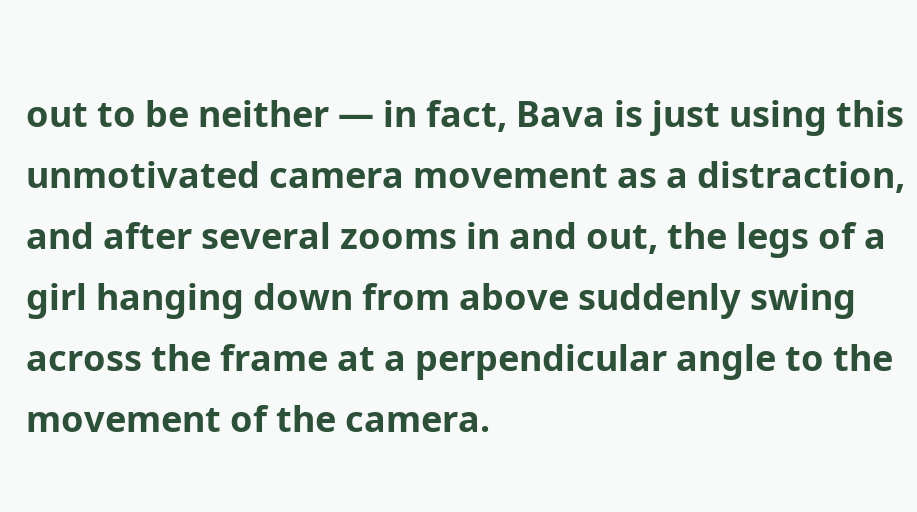out to be neither — in fact, Bava is just using this unmotivated camera movement as a distraction, and after several zooms in and out, the legs of a girl hanging down from above suddenly swing across the frame at a perpendicular angle to the movement of the camera.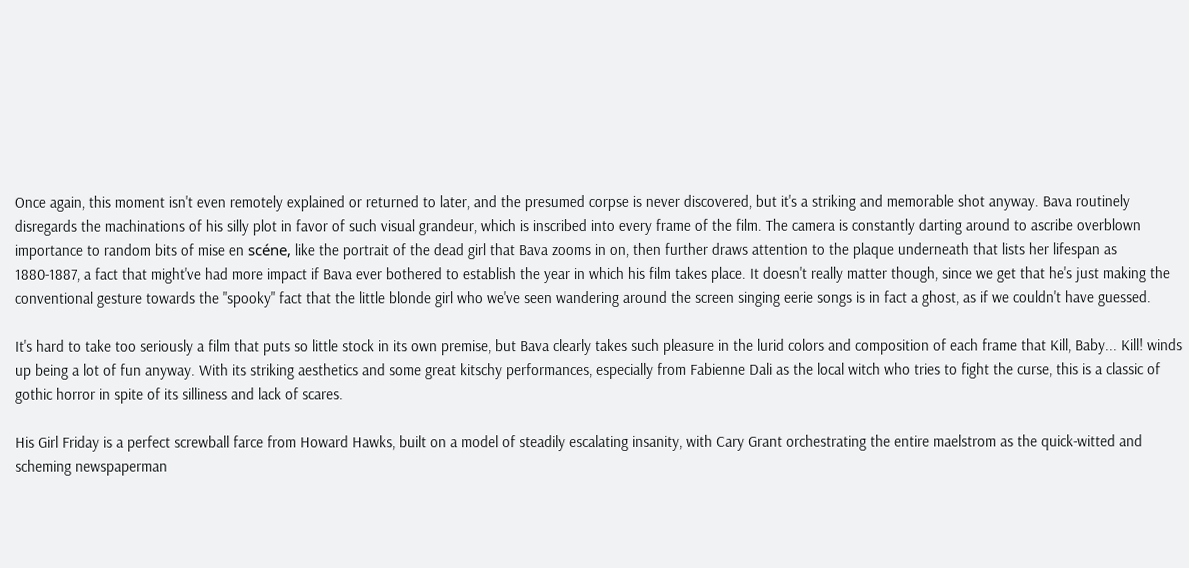Once again, this moment isn't even remotely explained or returned to later, and the presumed corpse is never discovered, but it's a striking and memorable shot anyway. Bava routinely disregards the machinations of his silly plot in favor of such visual grandeur, which is inscribed into every frame of the film. The camera is constantly darting around to ascribe overblown importance to random bits of mise en scéne, like the portrait of the dead girl that Bava zooms in on, then further draws attention to the plaque underneath that lists her lifespan as 1880-1887, a fact that might've had more impact if Bava ever bothered to establish the year in which his film takes place. It doesn't really matter though, since we get that he's just making the conventional gesture towards the "spooky" fact that the little blonde girl who we've seen wandering around the screen singing eerie songs is in fact a ghost, as if we couldn't have guessed.

It's hard to take too seriously a film that puts so little stock in its own premise, but Bava clearly takes such pleasure in the lurid colors and composition of each frame that Kill, Baby... Kill! winds up being a lot of fun anyway. With its striking aesthetics and some great kitschy performances, especially from Fabienne Dali as the local witch who tries to fight the curse, this is a classic of gothic horror in spite of its silliness and lack of scares.

His Girl Friday is a perfect screwball farce from Howard Hawks, built on a model of steadily escalating insanity, with Cary Grant orchestrating the entire maelstrom as the quick-witted and scheming newspaperman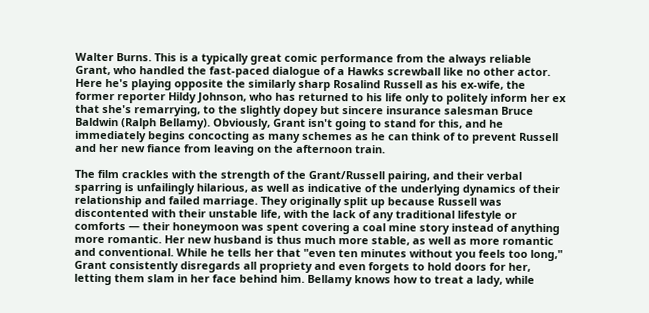Walter Burns. This is a typically great comic performance from the always reliable Grant, who handled the fast-paced dialogue of a Hawks screwball like no other actor. Here he's playing opposite the similarly sharp Rosalind Russell as his ex-wife, the former reporter Hildy Johnson, who has returned to his life only to politely inform her ex that she's remarrying, to the slightly dopey but sincere insurance salesman Bruce Baldwin (Ralph Bellamy). Obviously, Grant isn't going to stand for this, and he immediately begins concocting as many schemes as he can think of to prevent Russell and her new fiance from leaving on the afternoon train.

The film crackles with the strength of the Grant/Russell pairing, and their verbal sparring is unfailingly hilarious, as well as indicative of the underlying dynamics of their relationship and failed marriage. They originally split up because Russell was discontented with their unstable life, with the lack of any traditional lifestyle or comforts — their honeymoon was spent covering a coal mine story instead of anything more romantic. Her new husband is thus much more stable, as well as more romantic and conventional. While he tells her that "even ten minutes without you feels too long," Grant consistently disregards all propriety and even forgets to hold doors for her, letting them slam in her face behind him. Bellamy knows how to treat a lady, while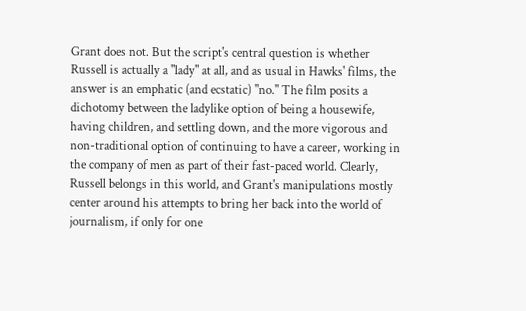Grant does not. But the script's central question is whether Russell is actually a "lady" at all, and as usual in Hawks' films, the answer is an emphatic (and ecstatic) "no." The film posits a dichotomy between the ladylike option of being a housewife, having children, and settling down, and the more vigorous and non-traditional option of continuing to have a career, working in the company of men as part of their fast-paced world. Clearly, Russell belongs in this world, and Grant's manipulations mostly center around his attempts to bring her back into the world of journalism, if only for one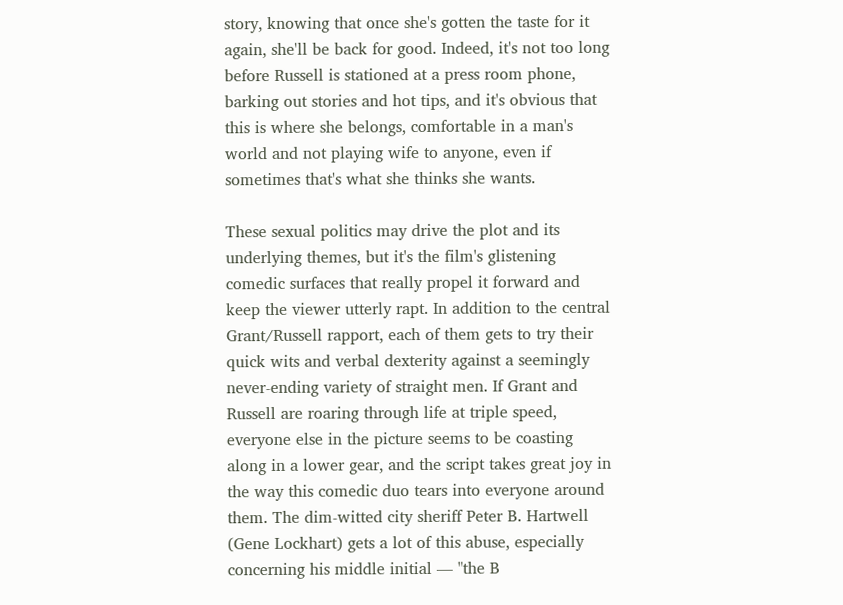story, knowing that once she's gotten the taste for it again, she'll be back for good. Indeed, it's not too long before Russell is stationed at a press room phone, barking out stories and hot tips, and it's obvious that this is where she belongs, comfortable in a man's world and not playing wife to anyone, even if sometimes that's what she thinks she wants.

These sexual politics may drive the plot and its underlying themes, but it's the film's glistening comedic surfaces that really propel it forward and keep the viewer utterly rapt. In addition to the central Grant/Russell rapport, each of them gets to try their quick wits and verbal dexterity against a seemingly never-ending variety of straight men. If Grant and Russell are roaring through life at triple speed, everyone else in the picture seems to be coasting along in a lower gear, and the script takes great joy in the way this comedic duo tears into everyone around them. The dim-witted city sheriff Peter B. Hartwell (Gene Lockhart) gets a lot of this abuse, especially concerning his middle initial — "the B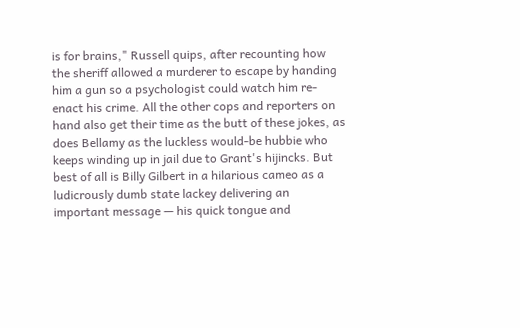is for brains," Russell quips, after recounting how the sheriff allowed a murderer to escape by handing him a gun so a psychologist could watch him re-enact his crime. All the other cops and reporters on hand also get their time as the butt of these jokes, as does Bellamy as the luckless would-be hubbie who keeps winding up in jail due to Grant's hijincks. But best of all is Billy Gilbert in a hilarious cameo as a ludicrously dumb state lackey delivering an important message — his quick tongue and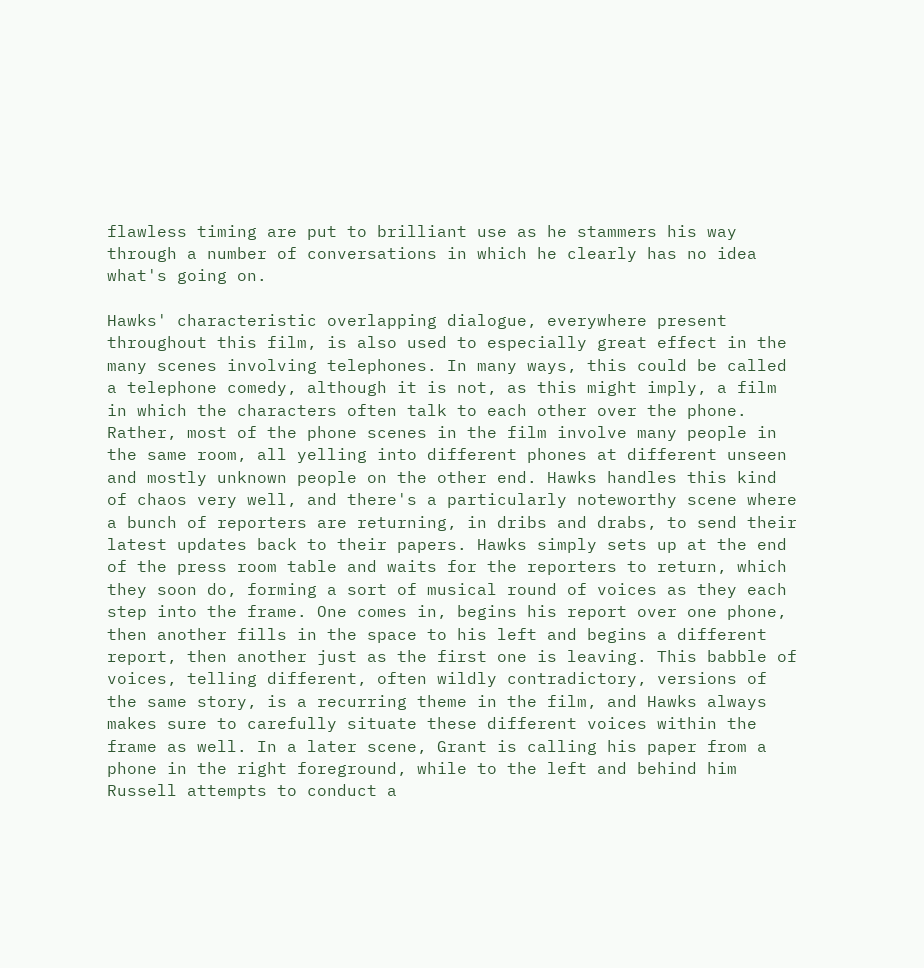flawless timing are put to brilliant use as he stammers his way through a number of conversations in which he clearly has no idea what's going on.

Hawks' characteristic overlapping dialogue, everywhere present throughout this film, is also used to especially great effect in the many scenes involving telephones. In many ways, this could be called a telephone comedy, although it is not, as this might imply, a film in which the characters often talk to each other over the phone. Rather, most of the phone scenes in the film involve many people in the same room, all yelling into different phones at different unseen and mostly unknown people on the other end. Hawks handles this kind of chaos very well, and there's a particularly noteworthy scene where a bunch of reporters are returning, in dribs and drabs, to send their latest updates back to their papers. Hawks simply sets up at the end of the press room table and waits for the reporters to return, which they soon do, forming a sort of musical round of voices as they each step into the frame. One comes in, begins his report over one phone, then another fills in the space to his left and begins a different report, then another just as the first one is leaving. This babble of voices, telling different, often wildly contradictory, versions of the same story, is a recurring theme in the film, and Hawks always makes sure to carefully situate these different voices within the frame as well. In a later scene, Grant is calling his paper from a phone in the right foreground, while to the left and behind him Russell attempts to conduct a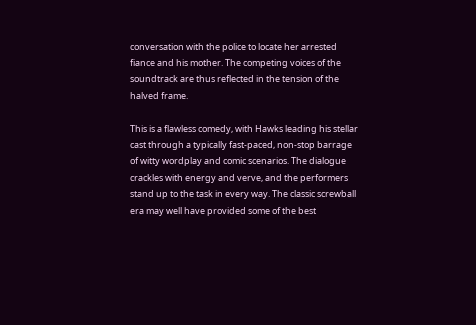conversation with the police to locate her arrested fiance and his mother. The competing voices of the soundtrack are thus reflected in the tension of the halved frame.

This is a flawless comedy, with Hawks leading his stellar cast through a typically fast-paced, non-stop barrage of witty wordplay and comic scenarios. The dialogue crackles with energy and verve, and the performers stand up to the task in every way. The classic screwball era may well have provided some of the best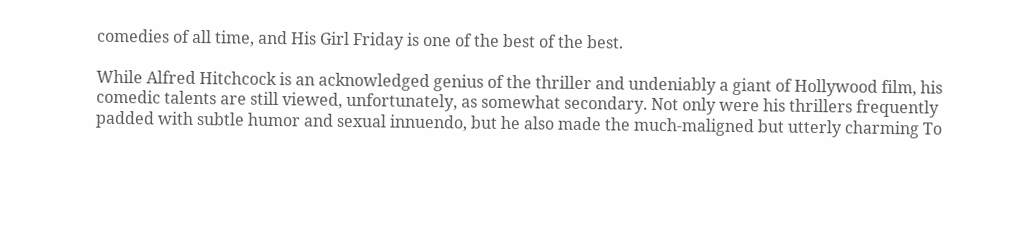comedies of all time, and His Girl Friday is one of the best of the best.

While Alfred Hitchcock is an acknowledged genius of the thriller and undeniably a giant of Hollywood film, his comedic talents are still viewed, unfortunately, as somewhat secondary. Not only were his thrillers frequently padded with subtle humor and sexual innuendo, but he also made the much-maligned but utterly charming To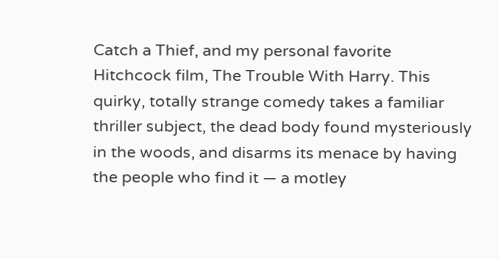Catch a Thief, and my personal favorite Hitchcock film, The Trouble With Harry. This quirky, totally strange comedy takes a familiar thriller subject, the dead body found mysteriously in the woods, and disarms its menace by having the people who find it — a motley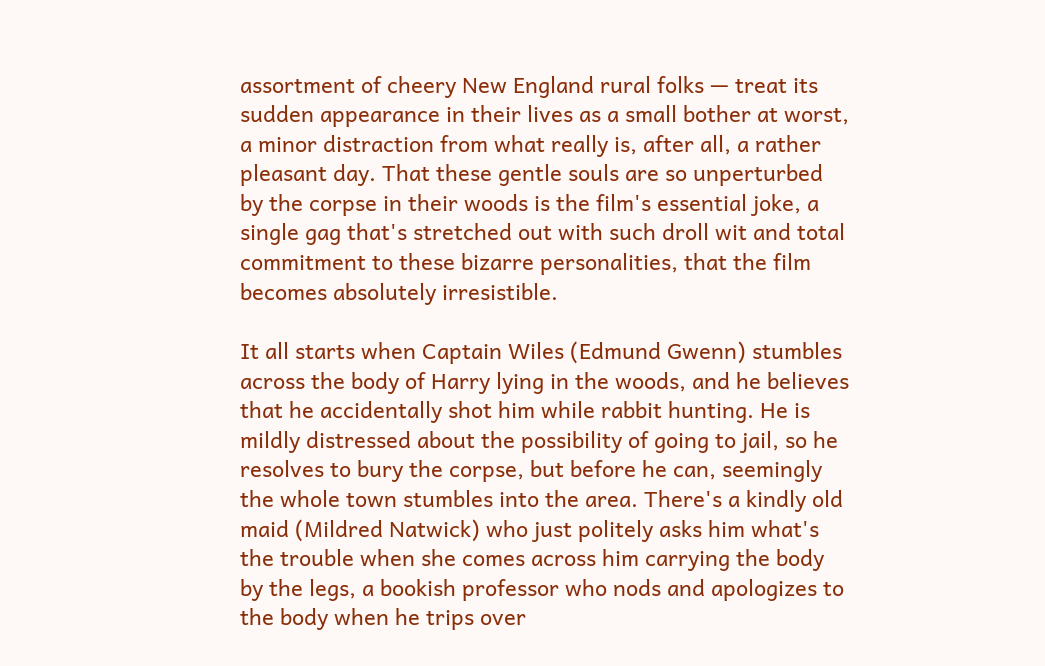assortment of cheery New England rural folks — treat its sudden appearance in their lives as a small bother at worst, a minor distraction from what really is, after all, a rather pleasant day. That these gentle souls are so unperturbed by the corpse in their woods is the film's essential joke, a single gag that's stretched out with such droll wit and total commitment to these bizarre personalities, that the film becomes absolutely irresistible.

It all starts when Captain Wiles (Edmund Gwenn) stumbles across the body of Harry lying in the woods, and he believes that he accidentally shot him while rabbit hunting. He is mildly distressed about the possibility of going to jail, so he resolves to bury the corpse, but before he can, seemingly the whole town stumbles into the area. There's a kindly old maid (Mildred Natwick) who just politely asks him what's the trouble when she comes across him carrying the body by the legs, a bookish professor who nods and apologizes to the body when he trips over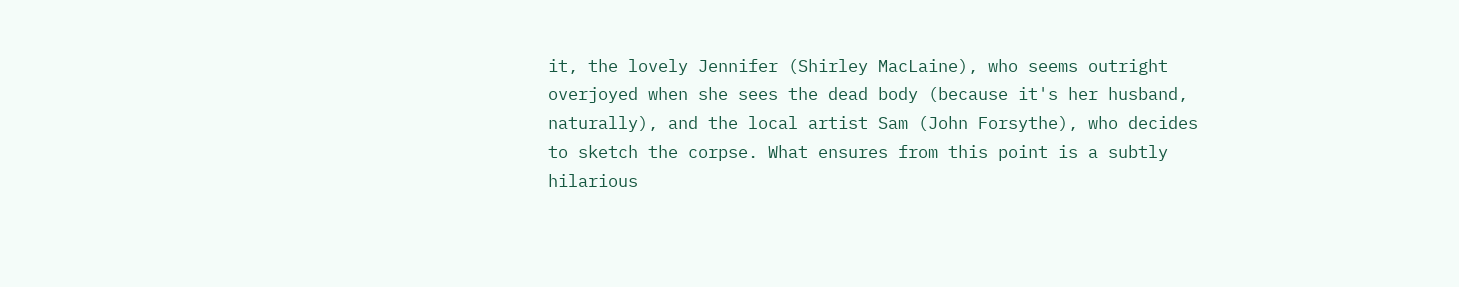it, the lovely Jennifer (Shirley MacLaine), who seems outright overjoyed when she sees the dead body (because it's her husband, naturally), and the local artist Sam (John Forsythe), who decides to sketch the corpse. What ensures from this point is a subtly hilarious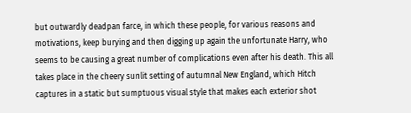but outwardly deadpan farce, in which these people, for various reasons and motivations, keep burying and then digging up again the unfortunate Harry, who seems to be causing a great number of complications even after his death. This all takes place in the cheery sunlit setting of autumnal New England, which Hitch captures in a static but sumptuous visual style that makes each exterior shot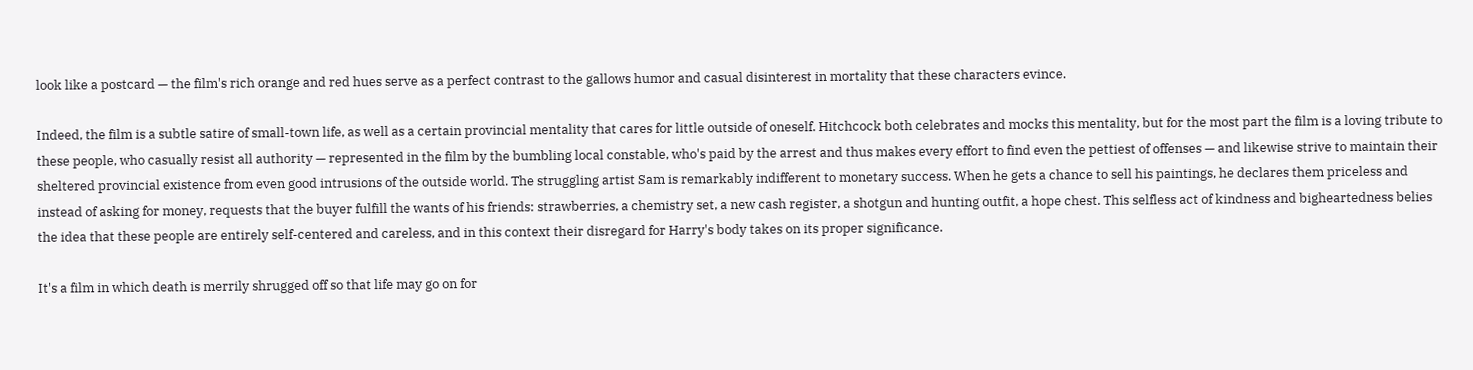look like a postcard — the film's rich orange and red hues serve as a perfect contrast to the gallows humor and casual disinterest in mortality that these characters evince.

Indeed, the film is a subtle satire of small-town life, as well as a certain provincial mentality that cares for little outside of oneself. Hitchcock both celebrates and mocks this mentality, but for the most part the film is a loving tribute to these people, who casually resist all authority — represented in the film by the bumbling local constable, who's paid by the arrest and thus makes every effort to find even the pettiest of offenses — and likewise strive to maintain their sheltered provincial existence from even good intrusions of the outside world. The struggling artist Sam is remarkably indifferent to monetary success. When he gets a chance to sell his paintings, he declares them priceless and instead of asking for money, requests that the buyer fulfill the wants of his friends: strawberries, a chemistry set, a new cash register, a shotgun and hunting outfit, a hope chest. This selfless act of kindness and bigheartedness belies the idea that these people are entirely self-centered and careless, and in this context their disregard for Harry's body takes on its proper significance.

It's a film in which death is merrily shrugged off so that life may go on for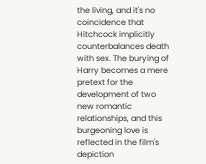the living, and it's no coincidence that Hitchcock implicitly counterbalances death with sex. The burying of Harry becomes a mere pretext for the development of two new romantic relationships, and this burgeoning love is reflected in the film's depiction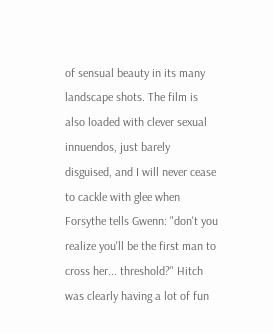of sensual beauty in its many landscape shots. The film is also loaded with clever sexual innuendos, just barely disguised, and I will never cease to cackle with glee when Forsythe tells Gwenn: "don't you realize you'll be the first man to cross her... threshold?" Hitch was clearly having a lot of fun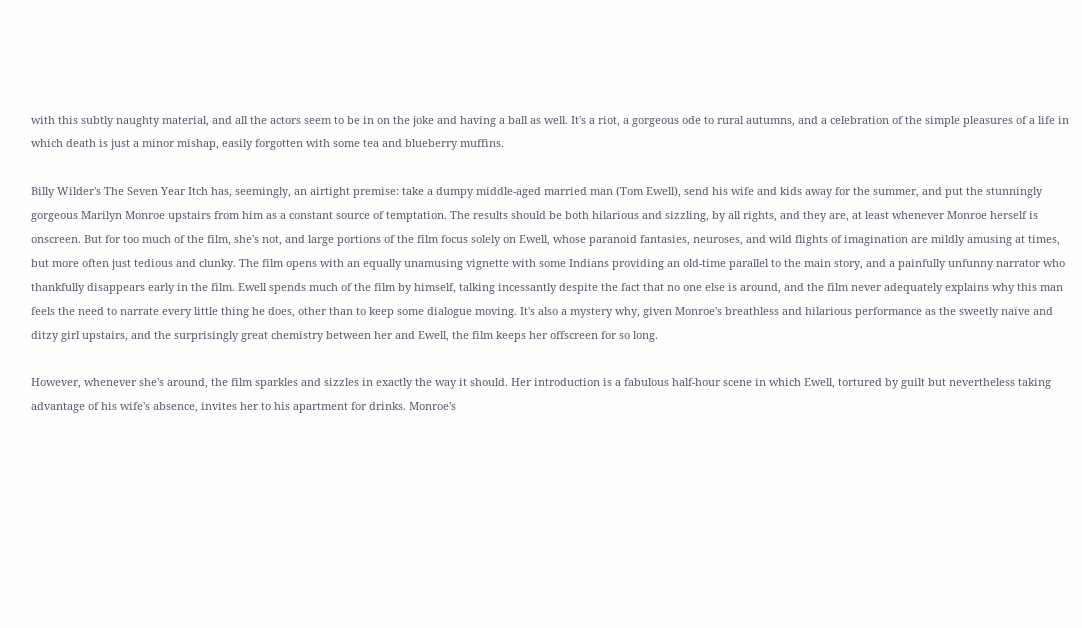with this subtly naughty material, and all the actors seem to be in on the joke and having a ball as well. It's a riot, a gorgeous ode to rural autumns, and a celebration of the simple pleasures of a life in which death is just a minor mishap, easily forgotten with some tea and blueberry muffins.

Billy Wilder's The Seven Year Itch has, seemingly, an airtight premise: take a dumpy middle-aged married man (Tom Ewell), send his wife and kids away for the summer, and put the stunningly gorgeous Marilyn Monroe upstairs from him as a constant source of temptation. The results should be both hilarious and sizzling, by all rights, and they are, at least whenever Monroe herself is onscreen. But for too much of the film, she's not, and large portions of the film focus solely on Ewell, whose paranoid fantasies, neuroses, and wild flights of imagination are mildly amusing at times, but more often just tedious and clunky. The film opens with an equally unamusing vignette with some Indians providing an old-time parallel to the main story, and a painfully unfunny narrator who thankfully disappears early in the film. Ewell spends much of the film by himself, talking incessantly despite the fact that no one else is around, and the film never adequately explains why this man feels the need to narrate every little thing he does, other than to keep some dialogue moving. It's also a mystery why, given Monroe's breathless and hilarious performance as the sweetly naïve and ditzy girl upstairs, and the surprisingly great chemistry between her and Ewell, the film keeps her offscreen for so long.

However, whenever she's around, the film sparkles and sizzles in exactly the way it should. Her introduction is a fabulous half-hour scene in which Ewell, tortured by guilt but nevertheless taking advantage of his wife's absence, invites her to his apartment for drinks. Monroe's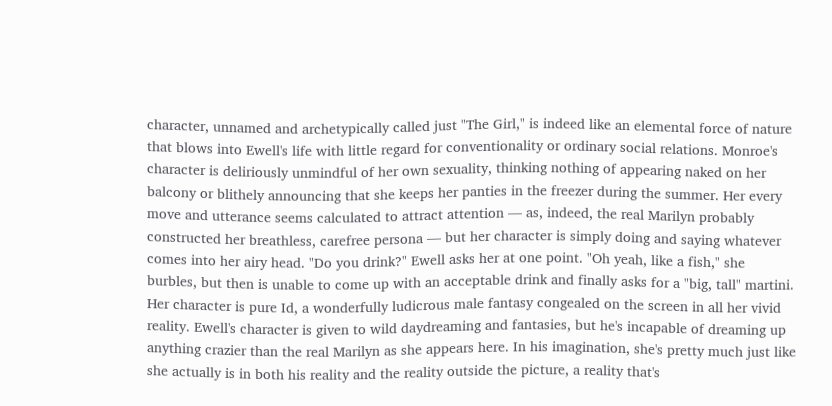character, unnamed and archetypically called just "The Girl," is indeed like an elemental force of nature that blows into Ewell's life with little regard for conventionality or ordinary social relations. Monroe's character is deliriously unmindful of her own sexuality, thinking nothing of appearing naked on her balcony or blithely announcing that she keeps her panties in the freezer during the summer. Her every move and utterance seems calculated to attract attention — as, indeed, the real Marilyn probably constructed her breathless, carefree persona — but her character is simply doing and saying whatever comes into her airy head. "Do you drink?" Ewell asks her at one point. "Oh yeah, like a fish," she burbles, but then is unable to come up with an acceptable drink and finally asks for a "big, tall" martini. Her character is pure Id, a wonderfully ludicrous male fantasy congealed on the screen in all her vivid reality. Ewell's character is given to wild daydreaming and fantasies, but he's incapable of dreaming up anything crazier than the real Marilyn as she appears here. In his imagination, she's pretty much just like she actually is in both his reality and the reality outside the picture, a reality that's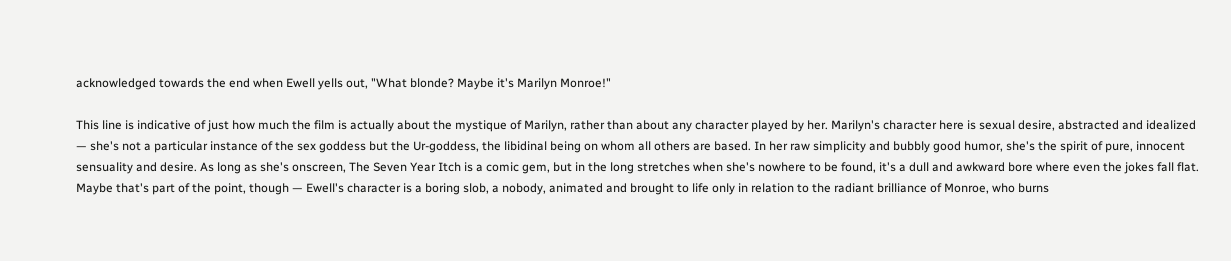acknowledged towards the end when Ewell yells out, "What blonde? Maybe it's Marilyn Monroe!"

This line is indicative of just how much the film is actually about the mystique of Marilyn, rather than about any character played by her. Marilyn's character here is sexual desire, abstracted and idealized — she's not a particular instance of the sex goddess but the Ur-goddess, the libidinal being on whom all others are based. In her raw simplicity and bubbly good humor, she's the spirit of pure, innocent sensuality and desire. As long as she's onscreen, The Seven Year Itch is a comic gem, but in the long stretches when she's nowhere to be found, it's a dull and awkward bore where even the jokes fall flat. Maybe that's part of the point, though — Ewell's character is a boring slob, a nobody, animated and brought to life only in relation to the radiant brilliance of Monroe, who burns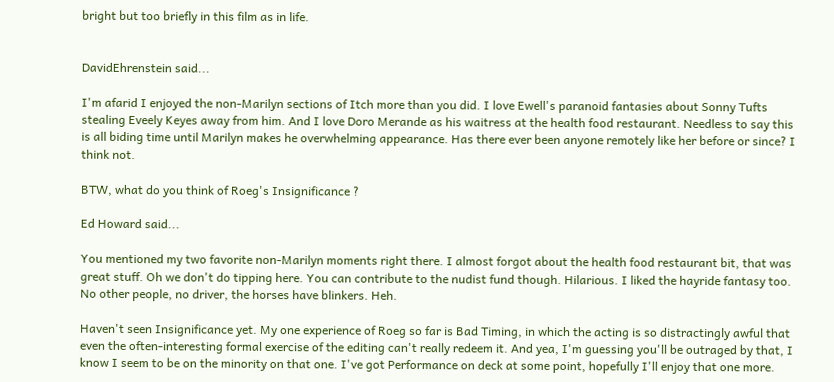bright but too briefly in this film as in life.


DavidEhrenstein said...

I'm afarid I enjoyed the non-Marilyn sections of Itch more than you did. I love Ewell's paranoid fantasies about Sonny Tufts stealing Eveely Keyes away from him. And I love Doro Merande as his waitress at the health food restaurant. Needless to say this is all biding time until Marilyn makes he overwhelming appearance. Has there ever been anyone remotely like her before or since? I think not.

BTW, what do you think of Roeg's Insignificance ?

Ed Howard said...

You mentioned my two favorite non-Marilyn moments right there. I almost forgot about the health food restaurant bit, that was great stuff. Oh we don't do tipping here. You can contribute to the nudist fund though. Hilarious. I liked the hayride fantasy too. No other people, no driver, the horses have blinkers. Heh.

Haven't seen Insignificance yet. My one experience of Roeg so far is Bad Timing, in which the acting is so distractingly awful that even the often-interesting formal exercise of the editing can't really redeem it. And yea, I'm guessing you'll be outraged by that, I know I seem to be on the minority on that one. I've got Performance on deck at some point, hopefully I'll enjoy that one more.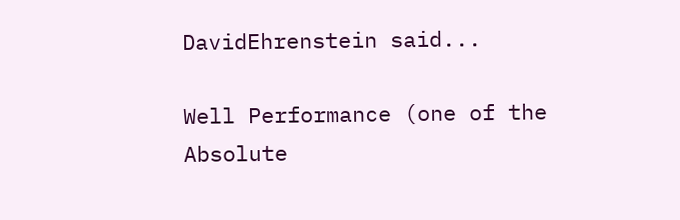DavidEhrenstein said...

Well Performance (one of the Absolute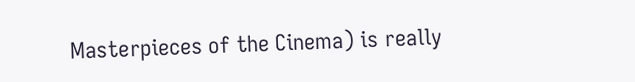Masterpieces of the Cinema) is really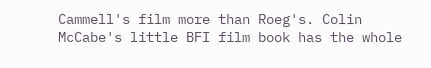Cammell's film more than Roeg's. Colin McCabe's little BFI film book has the whole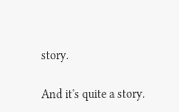story.

And it's quite a story.